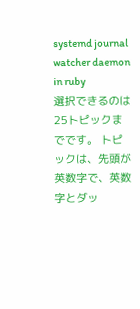systemd journal watcher daemon in ruby
選択できるのは25トピックまでです。 トピックは、先頭が英数字で、英数字とダッ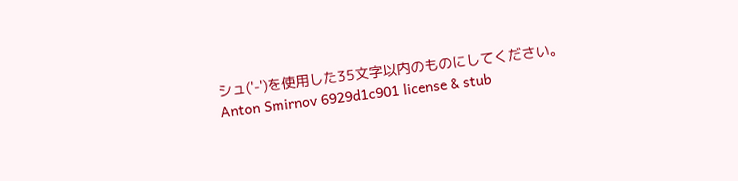シュ('-')を使用した35文字以内のものにしてください。
Anton Smirnov 6929d1c901 license & stub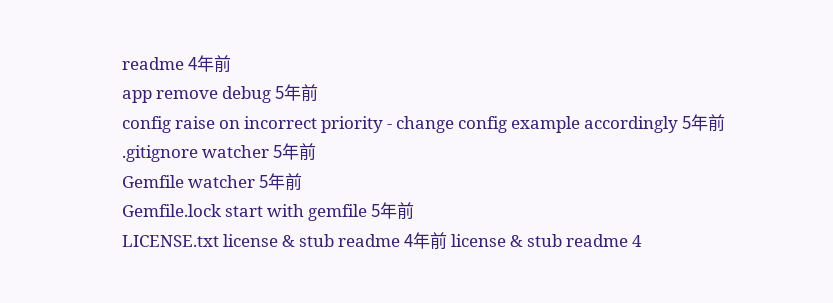readme 4年前
app remove debug 5年前
config raise on incorrect priority - change config example accordingly 5年前
.gitignore watcher 5年前
Gemfile watcher 5年前
Gemfile.lock start with gemfile 5年前
LICENSE.txt license & stub readme 4年前 license & stub readme 4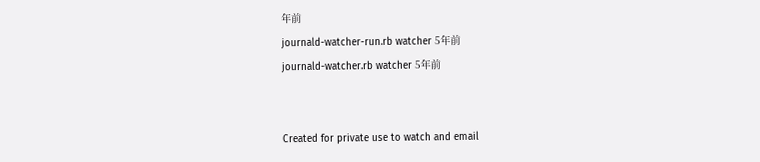年前
journald-watcher-run.rb watcher 5年前
journald-watcher.rb watcher 5年前


Created for private use to watch and email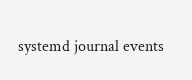systemd journal events